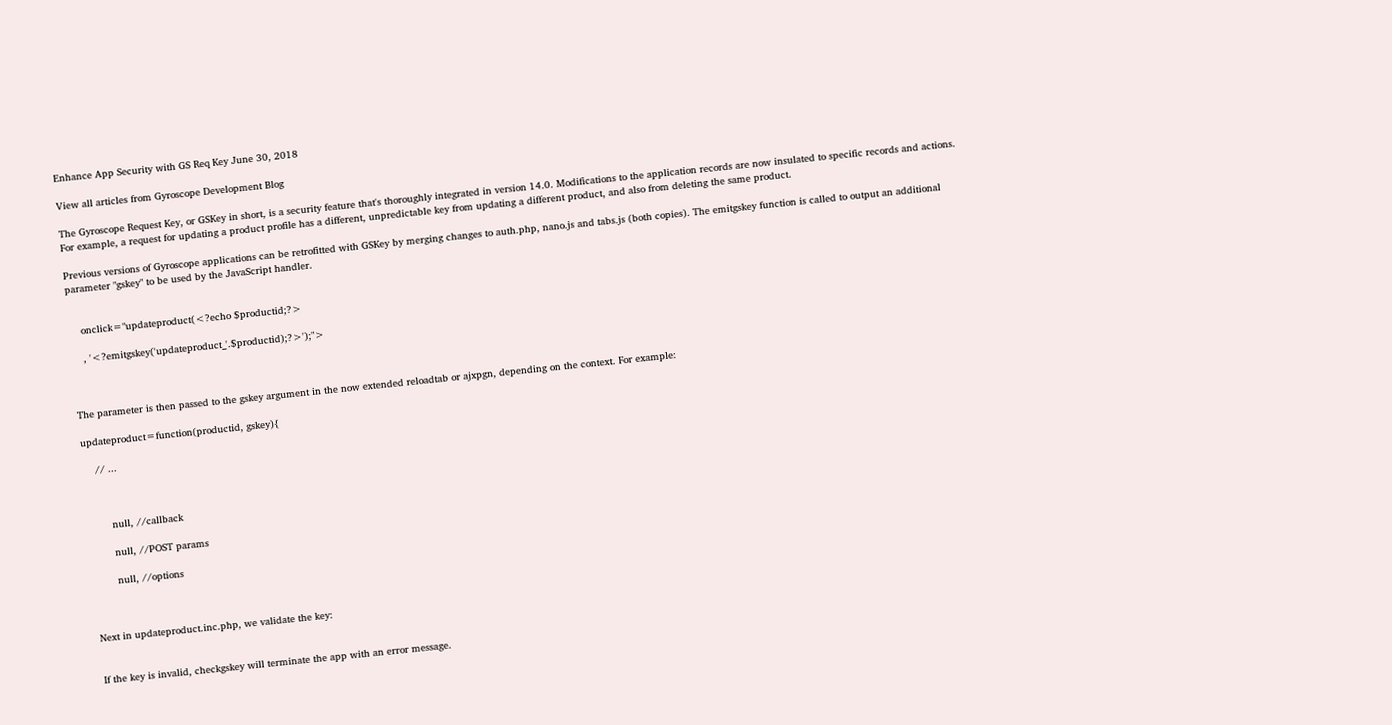Enhance App Security with GS Req Key June 30, 2018

View all articles from Gyroscope Development Blog

The Gyroscope Request Key, or GSKey in short, is a security feature that's thoroughly integrated in version 14.0. Modifications to the application records are now insulated to specific records and actions. For example, a request for updating a product profile has a different, unpredictable key from updating a different product, and also from deleting the same product.

Previous versions of Gyroscope applications can be retrofitted with GSKey by merging changes to auth.php, nano.js and tabs.js (both copies). The emitgskey function is called to output an additional parameter "gskey" to be used by the JavaScript handler.


    onclick="updateproduct(<?echo $productid;?>

    , '<?emitgskey('updateproduct_'.$productid);?>');">



The parameter is then passed to the gskey argument in the now extended reloadtab or ajxpgn, depending on the context. For example:

updateproduct=function(productid, gskey){

    // ...



        null, //callback

        null, //POST params

        null, //options



Next in updateproduct.inc.php, we validate the key:


If the key is invalid, checkgskey will terminate the app with an error message.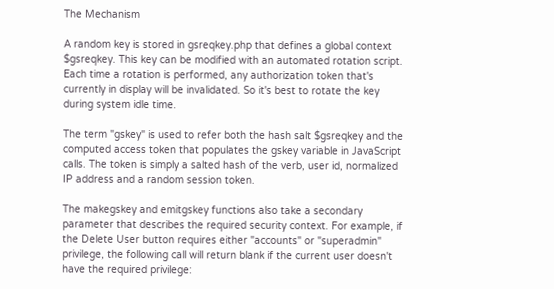The Mechanism

A random key is stored in gsreqkey.php that defines a global context $gsreqkey. This key can be modified with an automated rotation script. Each time a rotation is performed, any authorization token that's currently in display will be invalidated. So it's best to rotate the key during system idle time.

The term "gskey" is used to refer both the hash salt $gsreqkey and the computed access token that populates the gskey variable in JavaScript calls. The token is simply a salted hash of the verb, user id, normalized IP address and a random session token.

The makegskey and emitgskey functions also take a secondary parameter that describes the required security context. For example, if the Delete User button requires either "accounts" or "superadmin" privilege, the following call will return blank if the current user doesn't have the required privilege: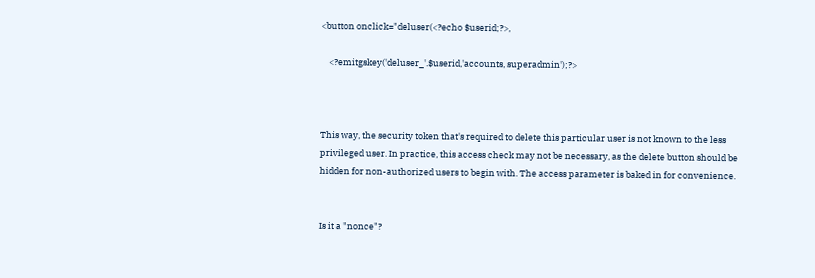<button onclick="deluser(<?echo $userid;?>,

    <?emitgskey('deluser_'.$userid,'accounts, superadmin');?>



This way, the security token that's required to delete this particular user is not known to the less privileged user. In practice, this access check may not be necessary, as the delete button should be hidden for non-authorized users to begin with. The access parameter is baked in for convenience.


Is it a "nonce"?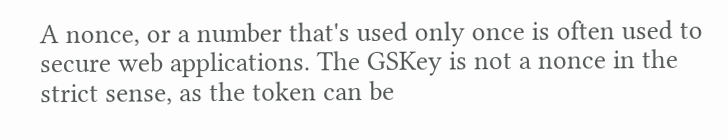A nonce, or a number that's used only once is often used to secure web applications. The GSKey is not a nonce in the strict sense, as the token can be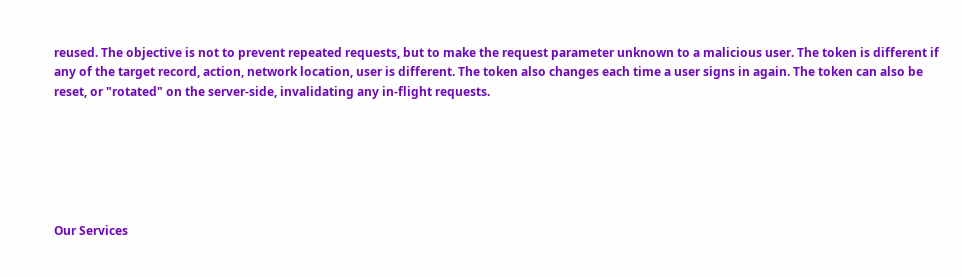reused. The objective is not to prevent repeated requests, but to make the request parameter unknown to a malicious user. The token is different if any of the target record, action, network location, user is different. The token also changes each time a user signs in again. The token can also be reset, or "rotated" on the server-side, invalidating any in-flight requests.






Our Services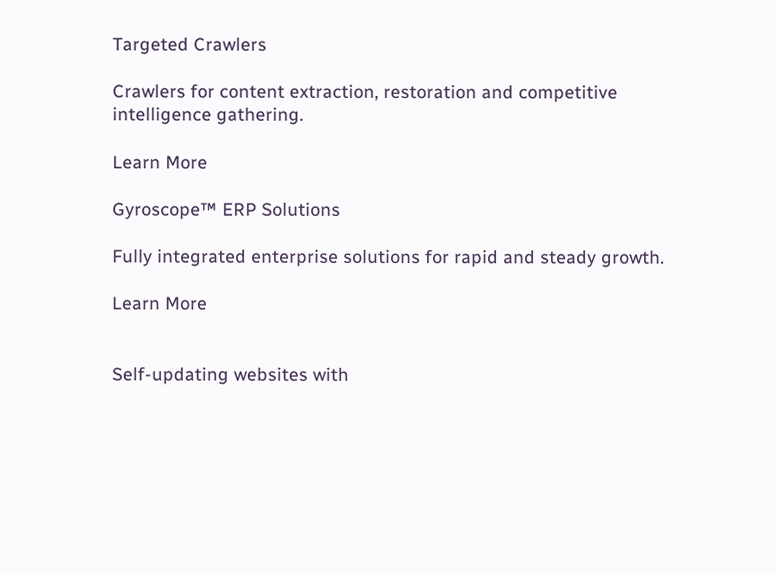Targeted Crawlers

Crawlers for content extraction, restoration and competitive intelligence gathering.

Learn More

Gyroscope™ ERP Solutions

Fully integrated enterprise solutions for rapid and steady growth.

Learn More


Self-updating websites with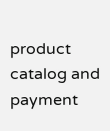product catalog and payment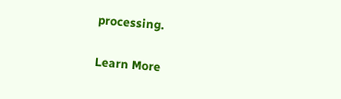processing.

Learn More